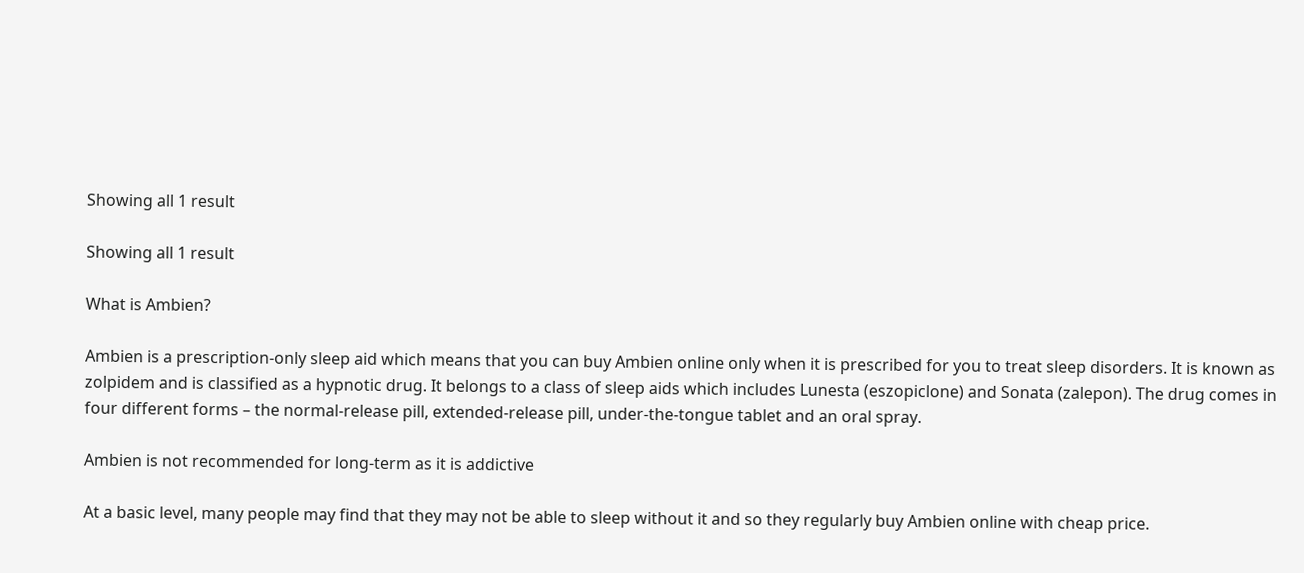Showing all 1 result

Showing all 1 result

What is Ambien?

Ambien is a prescription-only sleep aid which means that you can buy Ambien online only when it is prescribed for you to treat sleep disorders. It is known as zolpidem and is classified as a hypnotic drug. It belongs to a class of sleep aids which includes Lunesta (eszopiclone) and Sonata (zalepon). The drug comes in four different forms – the normal-release pill, extended-release pill, under-the-tongue tablet and an oral spray.

Ambien is not recommended for long-term as it is addictive

At a basic level, many people may find that they may not be able to sleep without it and so they regularly buy Ambien online with cheap price.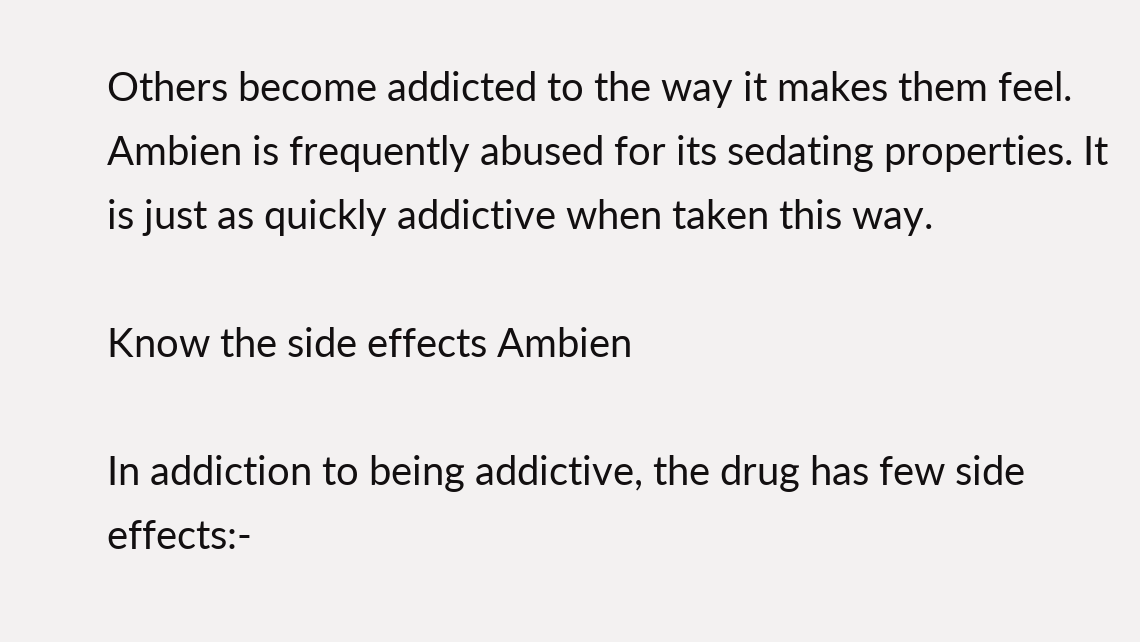Others become addicted to the way it makes them feel. Ambien is frequently abused for its sedating properties. It is just as quickly addictive when taken this way.

Know the side effects Ambien

In addiction to being addictive, the drug has few side effects:-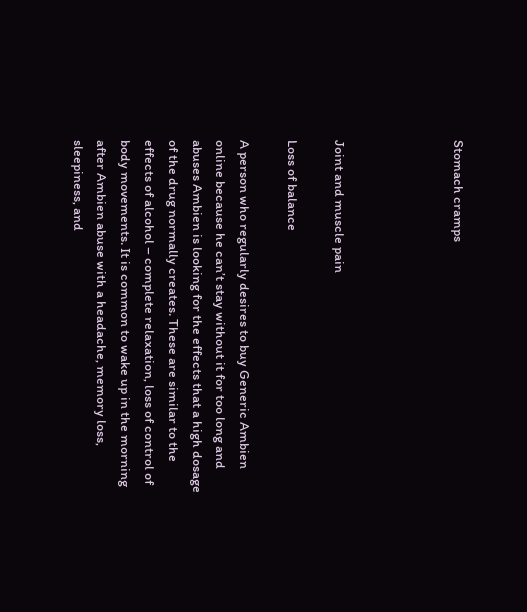Stomach cramps




Joint and muscle pain

Loss of balance

A person who regularly desires to buy Generic Ambien online because he can’t stay without it for too long and abuses Ambien is looking for the effects that a high dosage of the drug normally creates. These are similar to the effects of alcohol – complete relaxation, loss of control of body movements. It is common to wake up in the morning after Ambien abuse with a headache, memory loss, sleepiness, and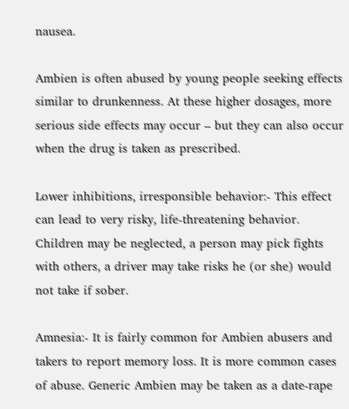nausea.

Ambien is often abused by young people seeking effects similar to drunkenness. At these higher dosages, more serious side effects may occur – but they can also occur when the drug is taken as prescribed.

Lower inhibitions, irresponsible behavior:- This effect can lead to very risky, life-threatening behavior. Children may be neglected, a person may pick fights with others, a driver may take risks he (or she) would not take if sober.

Amnesia:- It is fairly common for Ambien abusers and takers to report memory loss. It is more common cases of abuse. Generic Ambien may be taken as a date-rape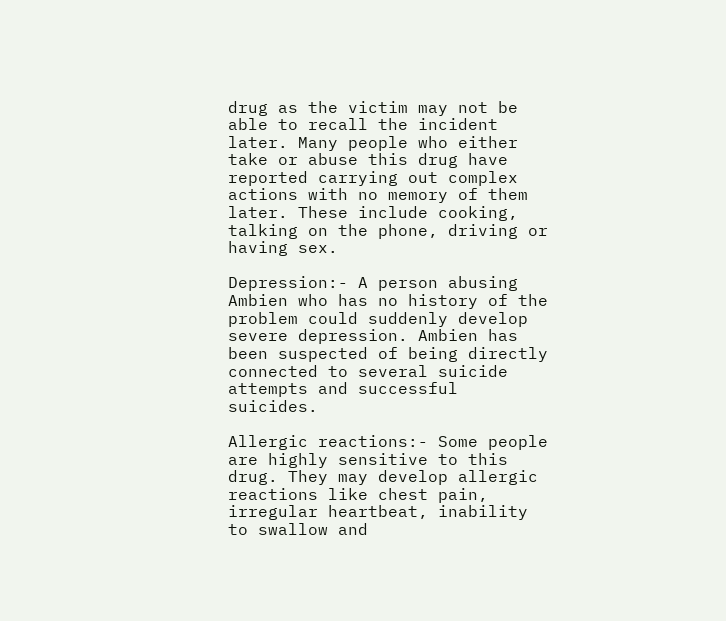drug as the victim may not be able to recall the incident later. Many people who either take or abuse this drug have reported carrying out complex actions with no memory of them later. These include cooking, talking on the phone, driving or having sex.

Depression:- A person abusing Ambien who has no history of the problem could suddenly develop severe depression. Ambien has been suspected of being directly connected to several suicide attempts and successful suicides.

Allergic reactions:- Some people are highly sensitive to this drug. They may develop allergic reactions like chest pain, irregular heartbeat, inability to swallow and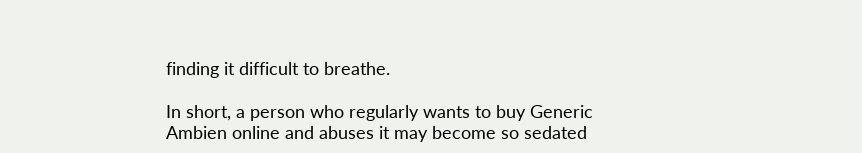finding it difficult to breathe.

In short, a person who regularly wants to buy Generic Ambien online and abuses it may become so sedated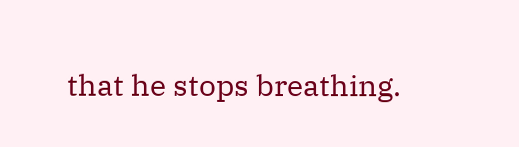that he stops breathing.